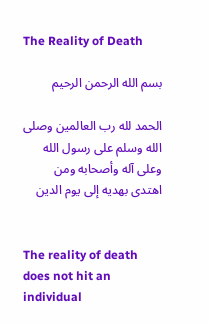The Reality of Death

بسم الله الرحمن الرحيم

الحمد لله رب العالمين وصلى الله وسلم على رسول الله وعلى آله وأصحابه ومن اهتدى بهديه إلى يوم الدين


The reality of death does not hit an individual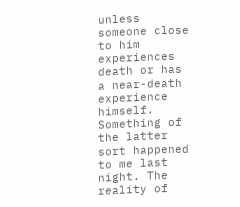unless someone close to him experiences death or has a near-death experience himself. Something of the latter sort happened to me last night. The reality of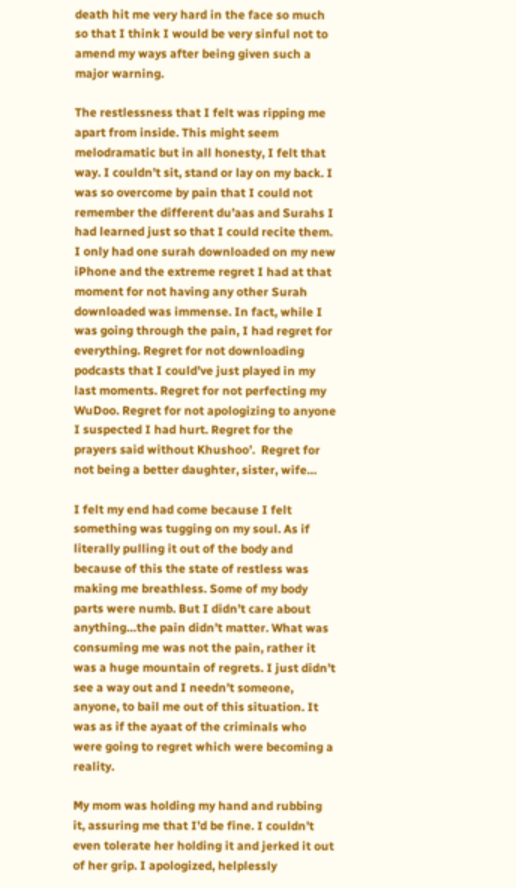death hit me very hard in the face so much so that I think I would be very sinful not to amend my ways after being given such a major warning.

The restlessness that I felt was ripping me apart from inside. This might seem melodramatic but in all honesty, I felt that way. I couldn’t sit, stand or lay on my back. I was so overcome by pain that I could not remember the different du’aas and Surahs I had learned just so that I could recite them. I only had one surah downloaded on my new iPhone and the extreme regret I had at that moment for not having any other Surah downloaded was immense. In fact, while I was going through the pain, I had regret for everything. Regret for not downloading podcasts that I could’ve just played in my last moments. Regret for not perfecting my WuDoo. Regret for not apologizing to anyone I suspected I had hurt. Regret for the prayers said without Khushoo’.  Regret for not being a better daughter, sister, wife…

I felt my end had come because I felt something was tugging on my soul. As if literally pulling it out of the body and because of this the state of restless was making me breathless. Some of my body parts were numb. But I didn’t care about anything…the pain didn’t matter. What was consuming me was not the pain, rather it was a huge mountain of regrets. I just didn’t see a way out and I needn’t someone, anyone, to bail me out of this situation. It was as if the ayaat of the criminals who were going to regret which were becoming a reality.

My mom was holding my hand and rubbing it, assuring me that I’d be fine. I couldn’t even tolerate her holding it and jerked it out of her grip. I apologized, helplessly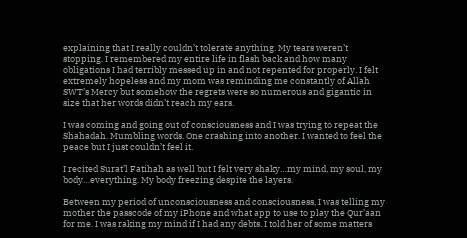explaining that I really couldn’t tolerate anything. My tears weren’t stopping. I remembered my entire life in flash back and how many obligations I had terribly messed up in and not repented for properly. I felt extremely hopeless and my mom was reminding me constantly of Allah SWT’s Mercy but somehow the regrets were so numerous and gigantic in size that her words didn’t reach my ears.

I was coming and going out of consciousness and I was trying to repeat the Shahadah. Mumbling words. One crashing into another. I wanted to feel the peace but I just couldn’t feel it.

I recited Surat’l Fatihah as well but I felt very shaky…my mind, my soul, my body…everything. My body freezing despite the layers.

Between my period of unconsciousness and consciousness, I was telling my mother the passcode of my iPhone and what app to use to play the Qur’aan for me. I was raking my mind if I had any debts. I told her of some matters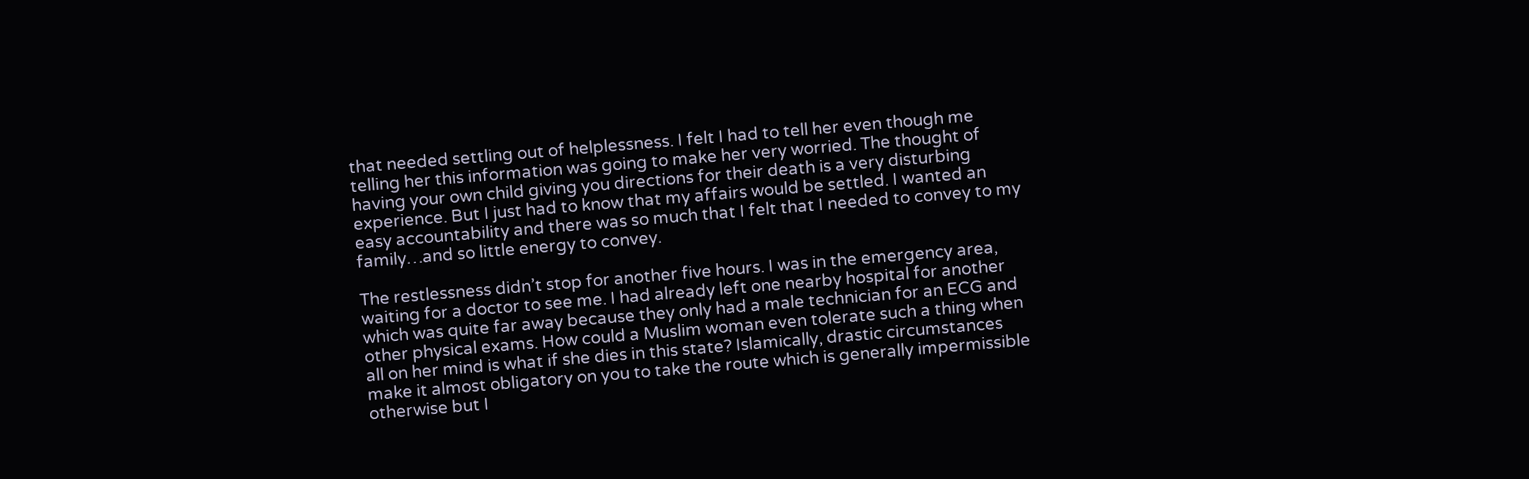that needed settling out of helplessness. I felt I had to tell her even though me telling her this information was going to make her very worried. The thought of having your own child giving you directions for their death is a very disturbing experience. But I just had to know that my affairs would be settled. I wanted an easy accountability and there was so much that I felt that I needed to convey to my family…and so little energy to convey.

The restlessness didn’t stop for another five hours. I was in the emergency area, waiting for a doctor to see me. I had already left one nearby hospital for another which was quite far away because they only had a male technician for an ECG and other physical exams. How could a Muslim woman even tolerate such a thing when all on her mind is what if she dies in this state? Islamically, drastic circumstances make it almost obligatory on you to take the route which is generally impermissible otherwise but I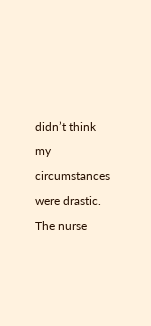didn’t think my circumstances were drastic. The nurse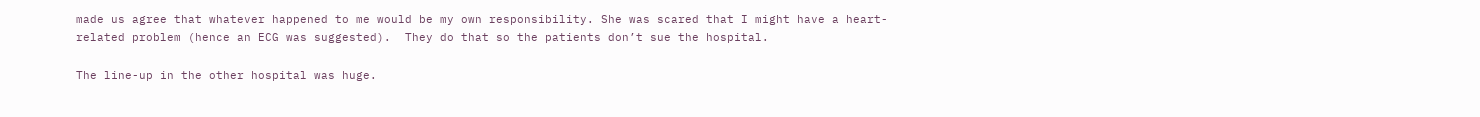made us agree that whatever happened to me would be my own responsibility. She was scared that I might have a heart-related problem (hence an ECG was suggested).  They do that so the patients don’t sue the hospital.

The line-up in the other hospital was huge.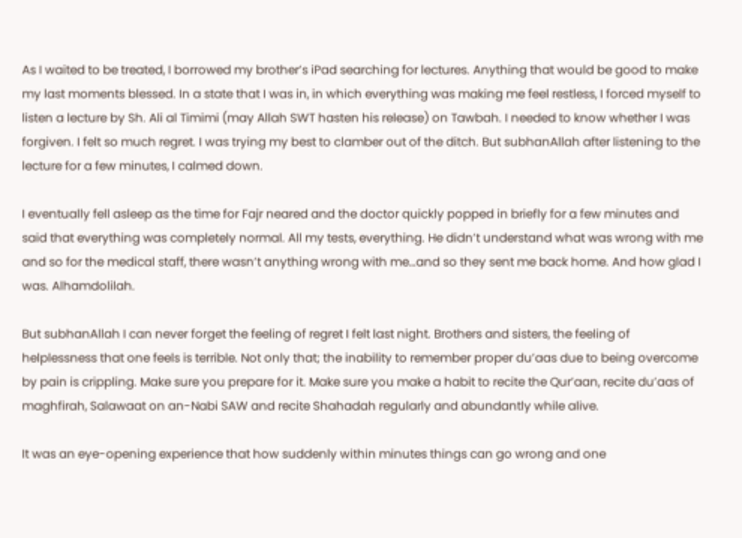As I waited to be treated, I borrowed my brother’s iPad searching for lectures. Anything that would be good to make my last moments blessed. In a state that I was in, in which everything was making me feel restless, I forced myself to listen a lecture by Sh. Ali al Timimi (may Allah SWT hasten his release) on Tawbah. I needed to know whether I was forgiven. I felt so much regret. I was trying my best to clamber out of the ditch. But subhanAllah after listening to the lecture for a few minutes, I calmed down.

I eventually fell asleep as the time for Fajr neared and the doctor quickly popped in briefly for a few minutes and said that everything was completely normal. All my tests, everything. He didn’t understand what was wrong with me and so for the medical staff, there wasn’t anything wrong with me…and so they sent me back home. And how glad I was. Alhamdolilah.

But subhanAllah I can never forget the feeling of regret I felt last night. Brothers and sisters, the feeling of helplessness that one feels is terrible. Not only that; the inability to remember proper du’aas due to being overcome by pain is crippling. Make sure you prepare for it. Make sure you make a habit to recite the Qur’aan, recite du’aas of maghfirah, Salawaat on an-Nabi SAW and recite Shahadah regularly and abundantly while alive.

It was an eye-opening experience that how suddenly within minutes things can go wrong and one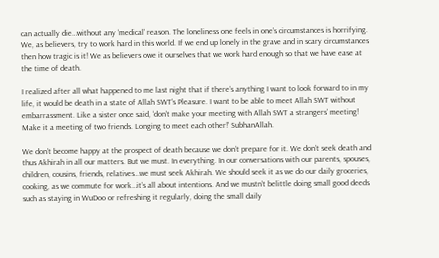can actually die…without any ‘medical’ reason. The loneliness one feels in one’s circumstances is horrifying. We, as believers, try to work hard in this world. If we end up lonely in the grave and in scary circumstances then how tragic is it! We as believers owe it ourselves that we work hard enough so that we have ease at the time of death.

I realized after all what happened to me last night that if there’s anything I want to look forward to in my life, it would be death in a state of Allah SWT’s Pleasure. I want to be able to meet Allah SWT without embarrassment. Like a sister once said, ‘don’t make your meeting with Allah SWT a strangers’ meeting! Make it a meeting of two friends. Longing to meet each other!’ SubhanAllah.

We don’t become happy at the prospect of death because we don’t prepare for it. We don’t seek death and thus Akhirah in all our matters. But we must. In everything. In our conversations with our parents, spouses, children, cousins, friends, relatives…we must seek Akhirah. We should seek it as we do our daily groceries, cooking, as we commute for work…it’s all about intentions. And we mustn’t belittle doing small good deeds such as staying in WuDoo or refreshing it regularly, doing the small daily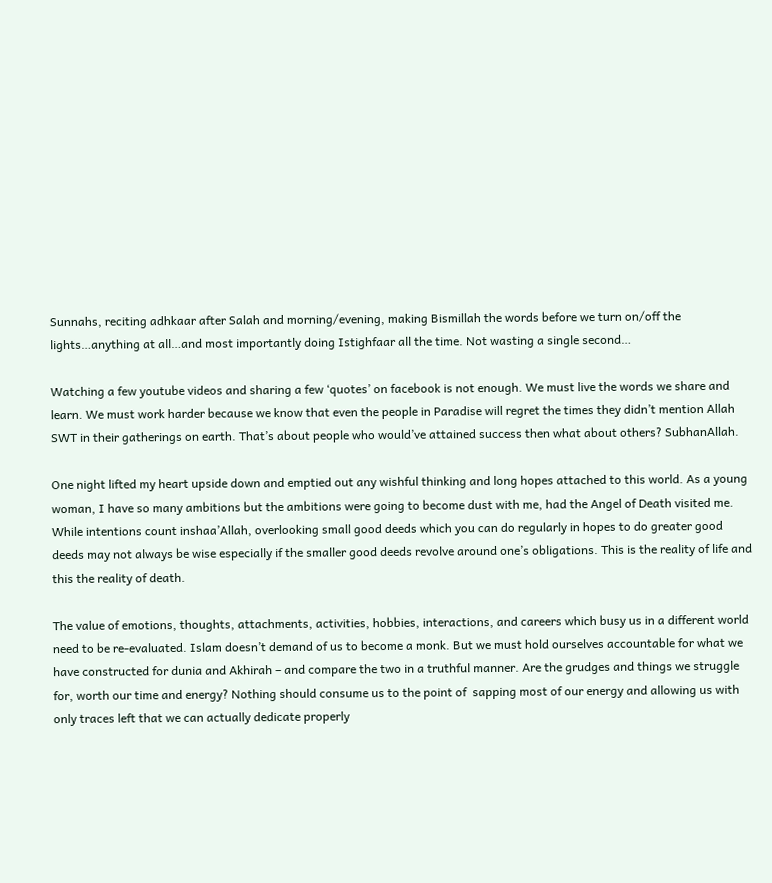Sunnahs, reciting adhkaar after Salah and morning/evening, making Bismillah the words before we turn on/off the lights…anything at all…and most importantly doing Istighfaar all the time. Not wasting a single second…

Watching a few youtube videos and sharing a few ‘quotes’ on facebook is not enough. We must live the words we share and learn. We must work harder because we know that even the people in Paradise will regret the times they didn’t mention Allah SWT in their gatherings on earth. That’s about people who would’ve attained success then what about others? SubhanAllah.

One night lifted my heart upside down and emptied out any wishful thinking and long hopes attached to this world. As a young woman, I have so many ambitions but the ambitions were going to become dust with me, had the Angel of Death visited me. While intentions count inshaa’Allah, overlooking small good deeds which you can do regularly in hopes to do greater good deeds may not always be wise especially if the smaller good deeds revolve around one’s obligations. This is the reality of life and this the reality of death.

The value of emotions, thoughts, attachments, activities, hobbies, interactions, and careers which busy us in a different world need to be re-evaluated. Islam doesn’t demand of us to become a monk. But we must hold ourselves accountable for what we have constructed for dunia and Akhirah – and compare the two in a truthful manner. Are the grudges and things we struggle for, worth our time and energy? Nothing should consume us to the point of  sapping most of our energy and allowing us with only traces left that we can actually dedicate properly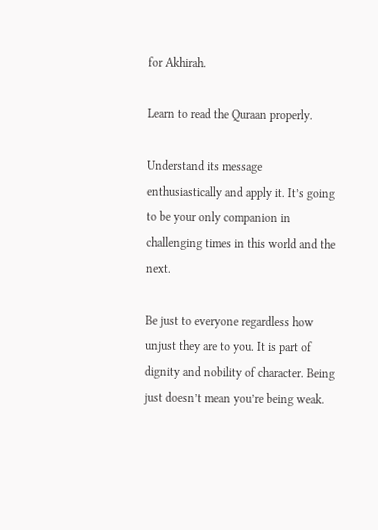for Akhirah.

Learn to read the Quraan properly.

Understand its message enthusiastically and apply it. It’s going to be your only companion in challenging times in this world and the next.

Be just to everyone regardless how unjust they are to you. It is part of dignity and nobility of character. Being just doesn’t mean you’re being weak.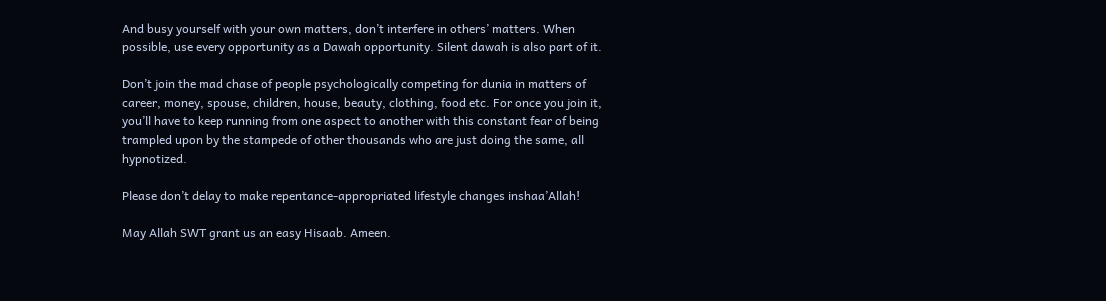And busy yourself with your own matters, don’t interfere in others’ matters. When possible, use every opportunity as a Dawah opportunity. Silent dawah is also part of it.

Don’t join the mad chase of people psychologically competing for dunia in matters of career, money, spouse, children, house, beauty, clothing, food etc. For once you join it, you’ll have to keep running from one aspect to another with this constant fear of being trampled upon by the stampede of other thousands who are just doing the same, all hypnotized.

Please don’t delay to make repentance-appropriated lifestyle changes inshaa’Allah!

May Allah SWT grant us an easy Hisaab. Ameen.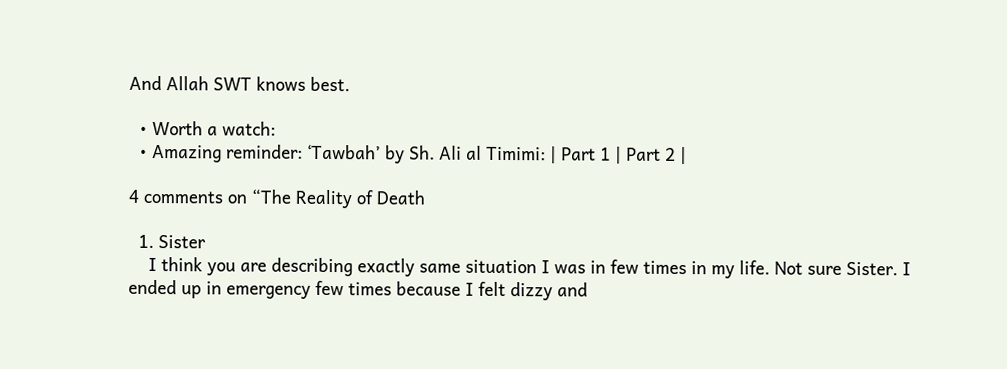And Allah SWT knows best.

  • Worth a watch:
  • Amazing reminder: ‘Tawbah’ by Sh. Ali al Timimi: | Part 1 | Part 2 |

4 comments on “The Reality of Death

  1. Sister
    I think you are describing exactly same situation I was in few times in my life. Not sure Sister. I ended up in emergency few times because I felt dizzy and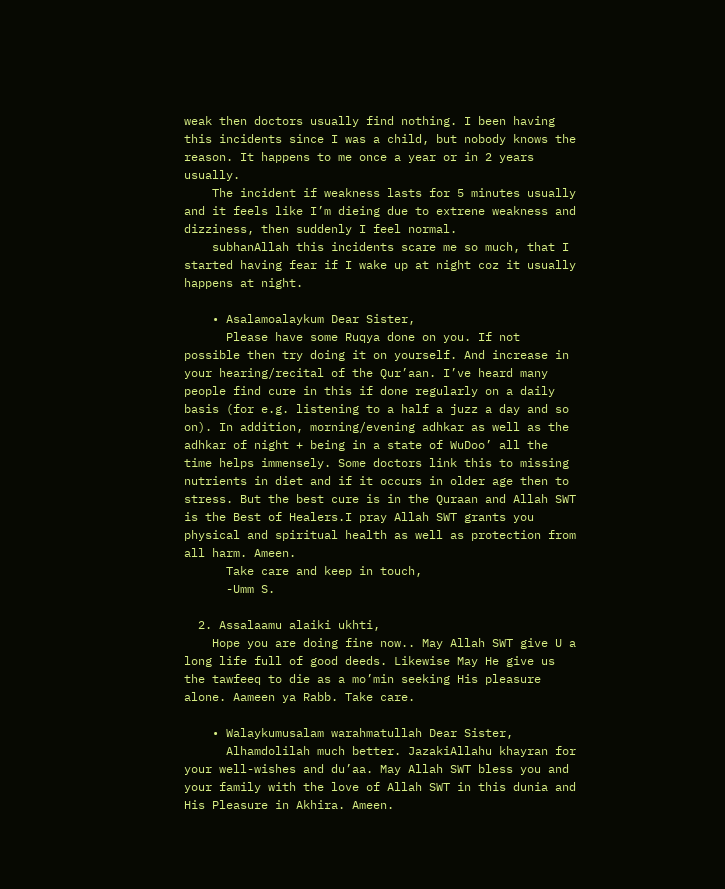weak then doctors usually find nothing. I been having this incidents since I was a child, but nobody knows the reason. It happens to me once a year or in 2 years usually.
    The incident if weakness lasts for 5 minutes usually and it feels like I’m dieing due to extrene weakness and dizziness, then suddenly I feel normal.
    subhanAllah this incidents scare me so much, that I started having fear if I wake up at night coz it usually happens at night.

    • Asalamoalaykum Dear Sister,
      Please have some Ruqya done on you. If not possible then try doing it on yourself. And increase in your hearing/recital of the Qur’aan. I’ve heard many people find cure in this if done regularly on a daily basis (for e.g. listening to a half a juzz a day and so on). In addition, morning/evening adhkar as well as the adhkar of night + being in a state of WuDoo’ all the time helps immensely. Some doctors link this to missing nutrients in diet and if it occurs in older age then to stress. But the best cure is in the Quraan and Allah SWT is the Best of Healers.I pray Allah SWT grants you physical and spiritual health as well as protection from all harm. Ameen.
      Take care and keep in touch,
      -Umm S.

  2. Assalaamu alaiki ukhti,
    Hope you are doing fine now.. May Allah SWT give U a long life full of good deeds. Likewise May He give us the tawfeeq to die as a mo’min seeking His pleasure alone. Aameen ya Rabb. Take care.

    • Walaykumusalam warahmatullah Dear Sister,
      Alhamdolilah much better. JazakiAllahu khayran for your well-wishes and du’aa. May Allah SWT bless you and your family with the love of Allah SWT in this dunia and His Pleasure in Akhira. Ameen.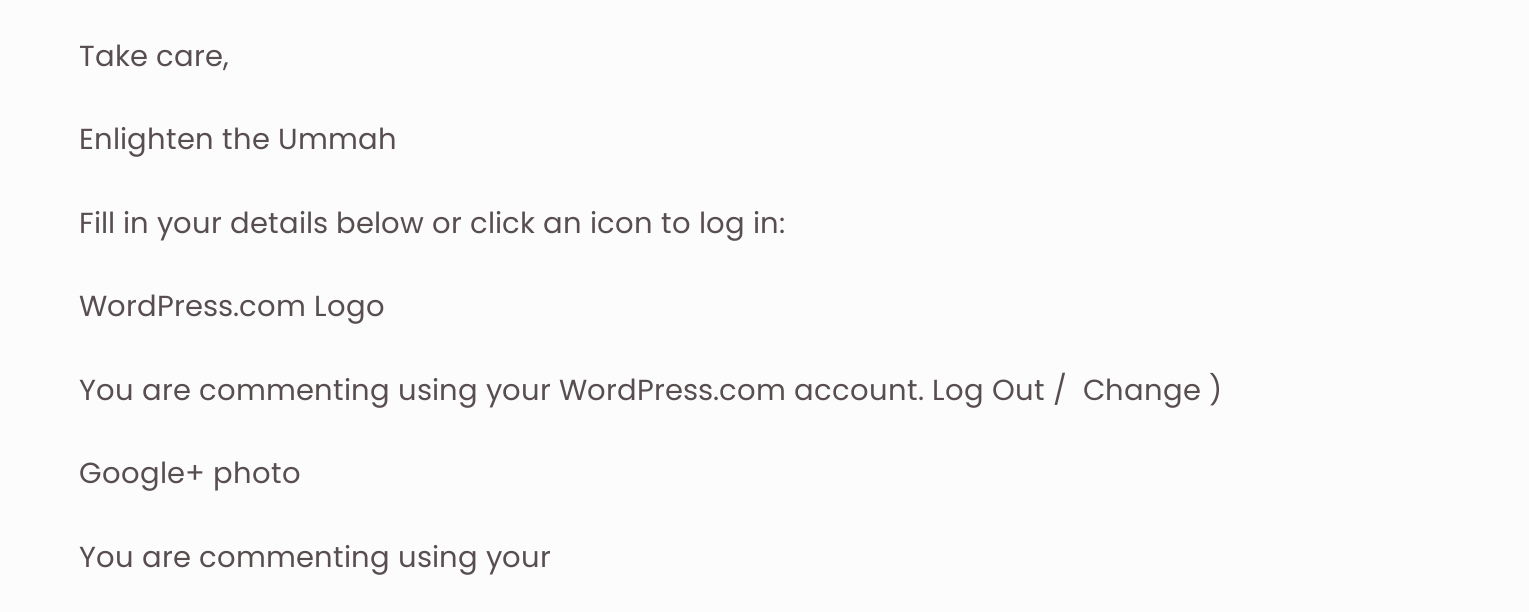Take care,

Enlighten the Ummah

Fill in your details below or click an icon to log in:

WordPress.com Logo

You are commenting using your WordPress.com account. Log Out /  Change )

Google+ photo

You are commenting using your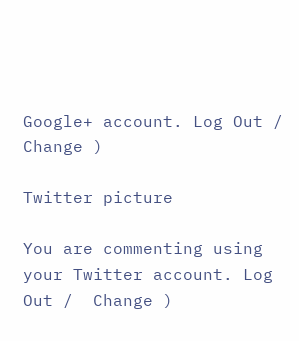Google+ account. Log Out /  Change )

Twitter picture

You are commenting using your Twitter account. Log Out /  Change )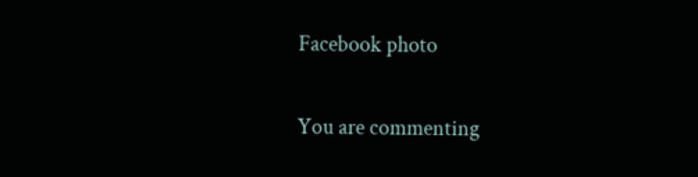Facebook photo

You are commenting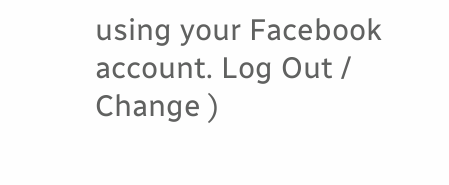using your Facebook account. Log Out /  Change )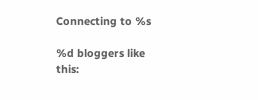Connecting to %s

%d bloggers like this: